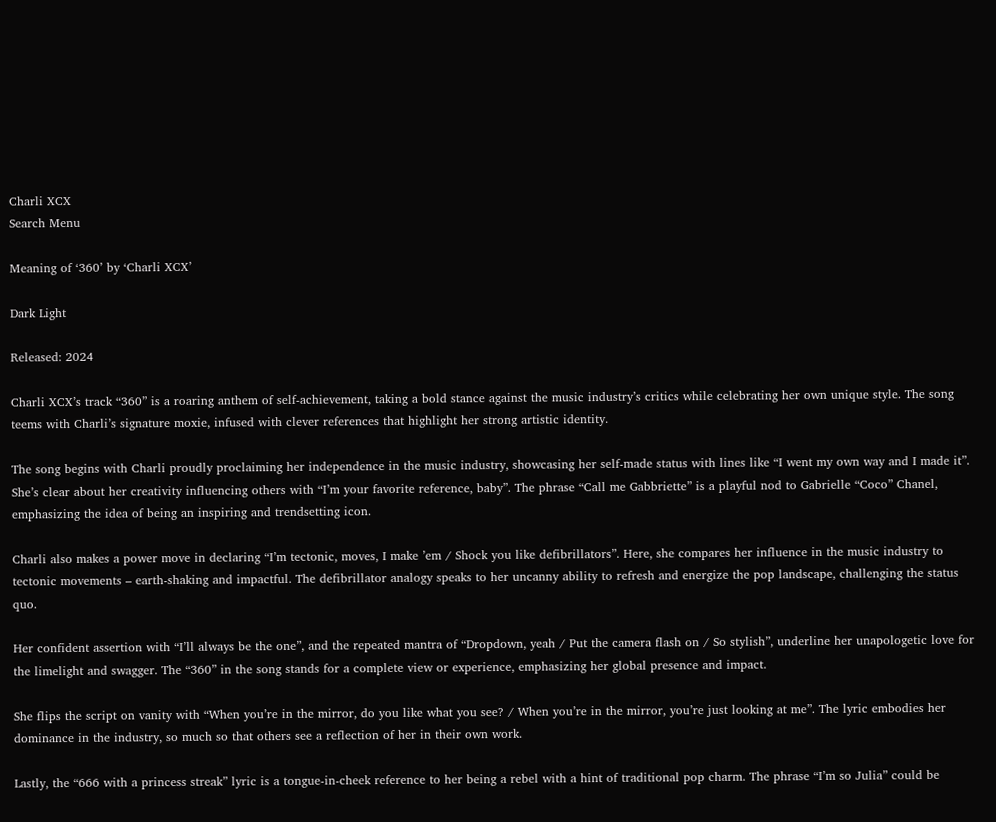Charli XCX
Search Menu

Meaning of ‘360’ by ‘Charli XCX’

Dark Light

Released: 2024

Charli XCX’s track “360” is a roaring anthem of self-achievement, taking a bold stance against the music industry’s critics while celebrating her own unique style. The song teems with Charli’s signature moxie, infused with clever references that highlight her strong artistic identity.

The song begins with Charli proudly proclaiming her independence in the music industry, showcasing her self-made status with lines like “I went my own way and I made it”. She’s clear about her creativity influencing others with “I’m your favorite reference, baby”. The phrase “Call me Gabbriette” is a playful nod to Gabrielle “Coco” Chanel, emphasizing the idea of being an inspiring and trendsetting icon.

Charli also makes a power move in declaring “I’m tectonic, moves, I make ’em / Shock you like defibrillators”. Here, she compares her influence in the music industry to tectonic movements – earth-shaking and impactful. The defibrillator analogy speaks to her uncanny ability to refresh and energize the pop landscape, challenging the status quo.

Her confident assertion with “I’ll always be the one”, and the repeated mantra of “Dropdown, yeah / Put the camera flash on / So stylish”, underline her unapologetic love for the limelight and swagger. The “360” in the song stands for a complete view or experience, emphasizing her global presence and impact.

She flips the script on vanity with “When you’re in the mirror, do you like what you see? / When you’re in the mirror, you’re just looking at me”. The lyric embodies her dominance in the industry, so much so that others see a reflection of her in their own work.

Lastly, the “666 with a princess streak” lyric is a tongue-in-cheek reference to her being a rebel with a hint of traditional pop charm. The phrase “I’m so Julia” could be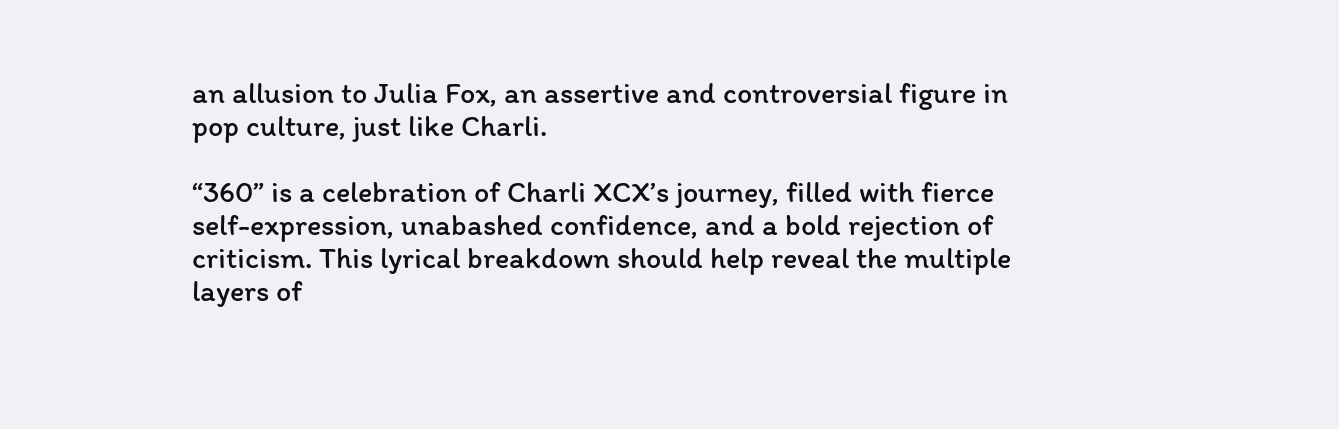an allusion to Julia Fox, an assertive and controversial figure in pop culture, just like Charli.

“360” is a celebration of Charli XCX’s journey, filled with fierce self-expression, unabashed confidence, and a bold rejection of criticism. This lyrical breakdown should help reveal the multiple layers of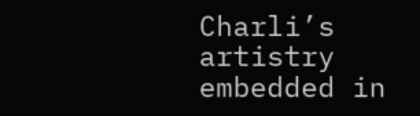Charli’s artistry embedded in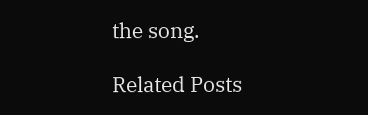the song.

Related Posts